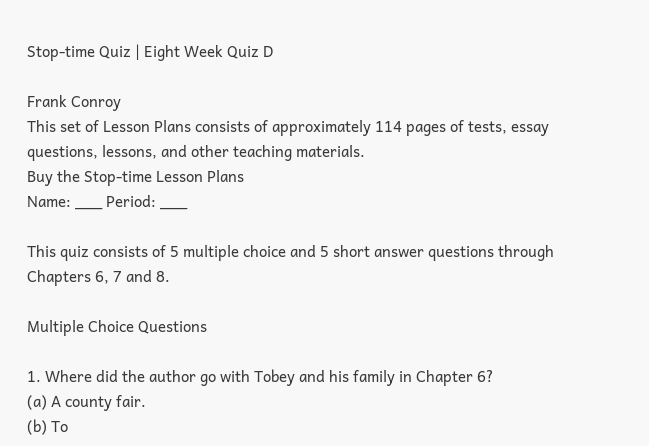Stop-time Quiz | Eight Week Quiz D

Frank Conroy
This set of Lesson Plans consists of approximately 114 pages of tests, essay questions, lessons, and other teaching materials.
Buy the Stop-time Lesson Plans
Name: ___ Period: ___

This quiz consists of 5 multiple choice and 5 short answer questions through Chapters 6, 7 and 8.

Multiple Choice Questions

1. Where did the author go with Tobey and his family in Chapter 6?
(a) A county fair.
(b) To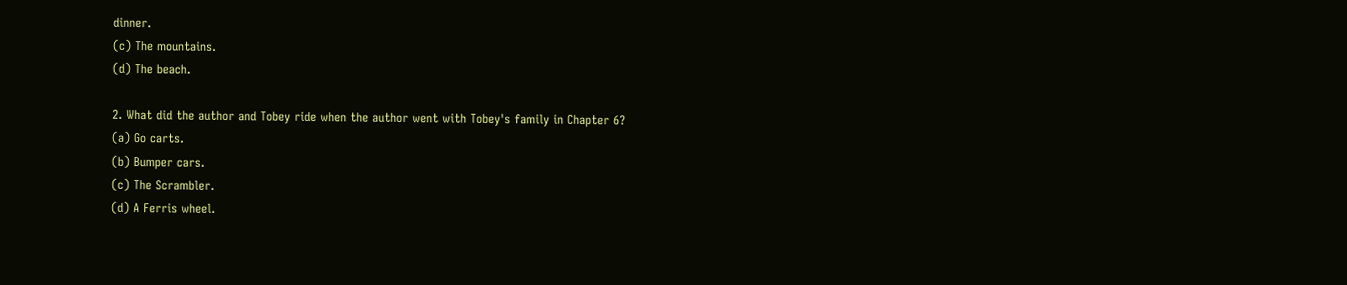dinner.
(c) The mountains.
(d) The beach.

2. What did the author and Tobey ride when the author went with Tobey's family in Chapter 6?
(a) Go carts.
(b) Bumper cars.
(c) The Scrambler.
(d) A Ferris wheel.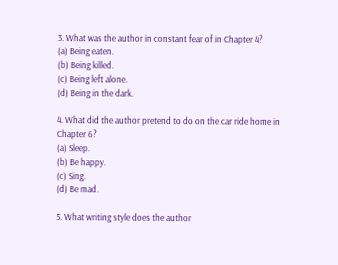3. What was the author in constant fear of in Chapter 4?
(a) Being eaten.
(b) Being killed.
(c) Being left alone.
(d) Being in the dark.

4. What did the author pretend to do on the car ride home in Chapter 6?
(a) Sleep.
(b) Be happy.
(c) Sing.
(d) Be mad.

5. What writing style does the author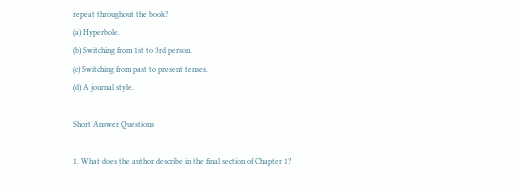repeat throughout the book?
(a) Hyperbole.
(b) Switching from 1st to 3rd person.
(c) Switching from past to present tenses.
(d) A journal style.

Short Answer Questions

1. What does the author describe in the final section of Chapter 1?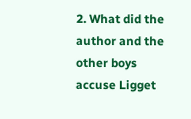2. What did the author and the other boys accuse Ligget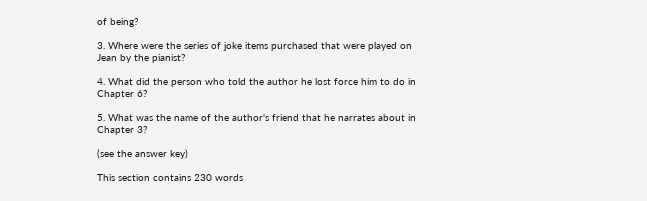of being?

3. Where were the series of joke items purchased that were played on Jean by the pianist?

4. What did the person who told the author he lost force him to do in Chapter 6?

5. What was the name of the author's friend that he narrates about in Chapter 3?

(see the answer key)

This section contains 230 words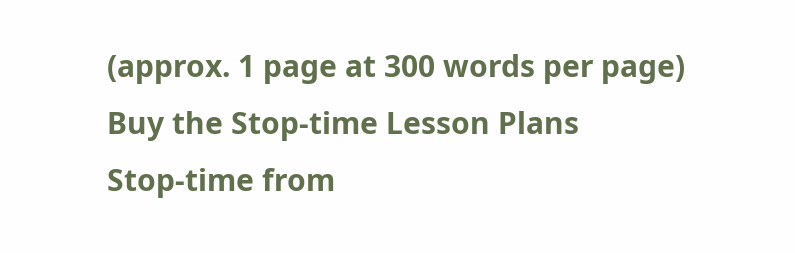(approx. 1 page at 300 words per page)
Buy the Stop-time Lesson Plans
Stop-time from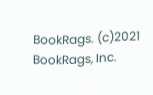BookRags. (c)2021 BookRags, Inc.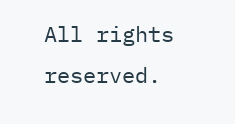All rights reserved.